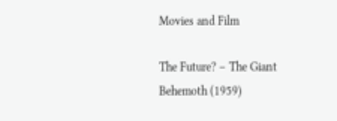Movies and Film

The Future? – The Giant Behemoth (1959)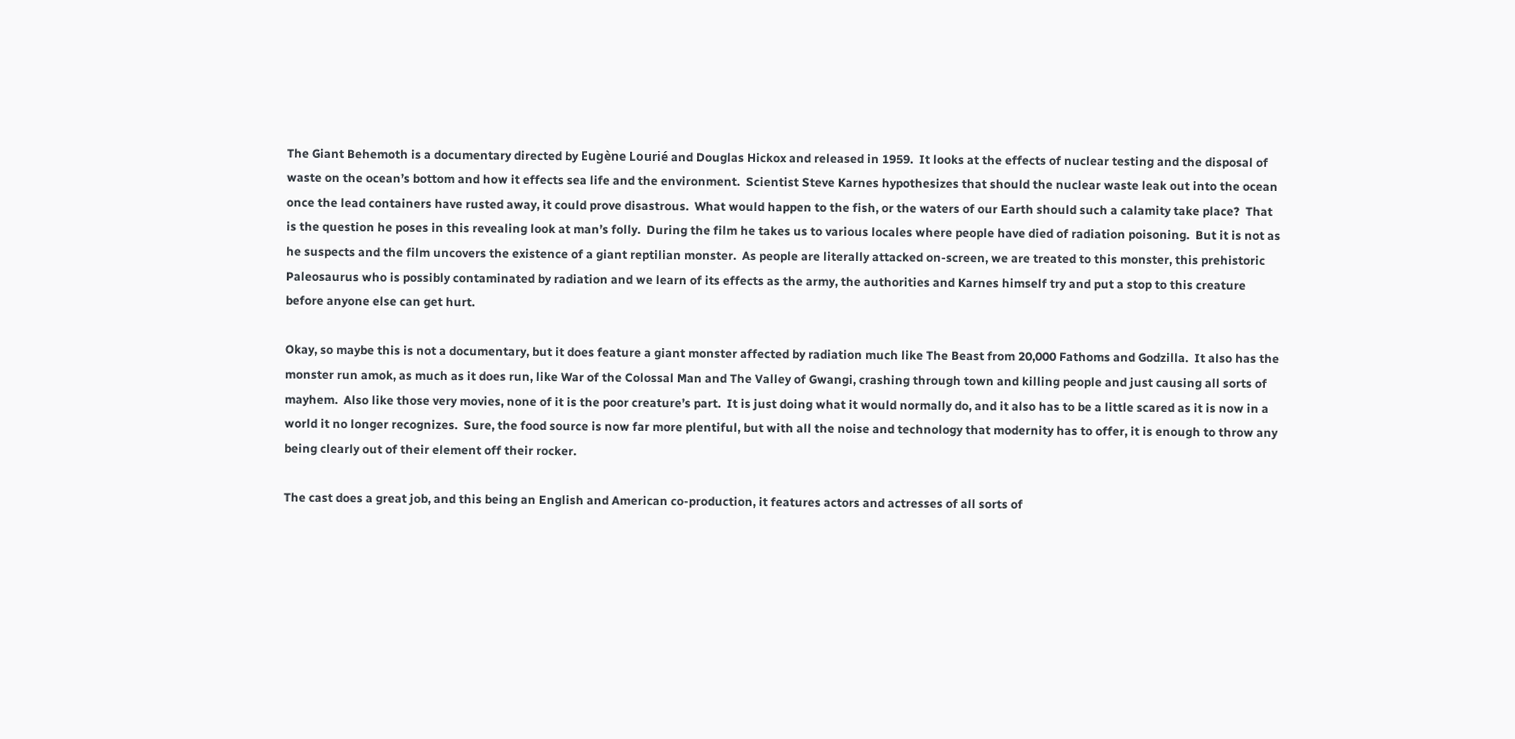The Giant Behemoth is a documentary directed by Eugène Lourié and Douglas Hickox and released in 1959.  It looks at the effects of nuclear testing and the disposal of waste on the ocean’s bottom and how it effects sea life and the environment.  Scientist Steve Karnes hypothesizes that should the nuclear waste leak out into the ocean once the lead containers have rusted away, it could prove disastrous.  What would happen to the fish, or the waters of our Earth should such a calamity take place?  That is the question he poses in this revealing look at man’s folly.  During the film he takes us to various locales where people have died of radiation poisoning.  But it is not as he suspects and the film uncovers the existence of a giant reptilian monster.  As people are literally attacked on-screen, we are treated to this monster, this prehistoric Paleosaurus who is possibly contaminated by radiation and we learn of its effects as the army, the authorities and Karnes himself try and put a stop to this creature before anyone else can get hurt.

Okay, so maybe this is not a documentary, but it does feature a giant monster affected by radiation much like The Beast from 20,000 Fathoms and Godzilla.  It also has the monster run amok, as much as it does run, like War of the Colossal Man and The Valley of Gwangi, crashing through town and killing people and just causing all sorts of mayhem.  Also like those very movies, none of it is the poor creature’s part.  It is just doing what it would normally do, and it also has to be a little scared as it is now in a world it no longer recognizes.  Sure, the food source is now far more plentiful, but with all the noise and technology that modernity has to offer, it is enough to throw any being clearly out of their element off their rocker.

The cast does a great job, and this being an English and American co-production, it features actors and actresses of all sorts of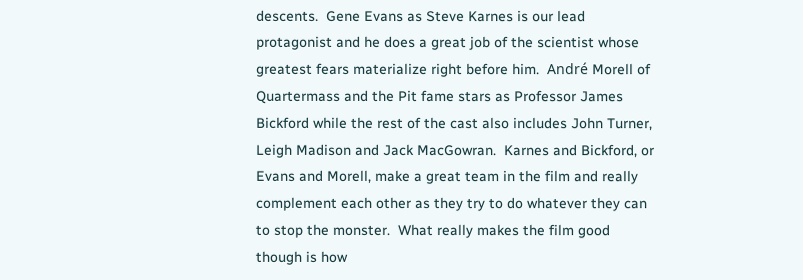descents.  Gene Evans as Steve Karnes is our lead protagonist and he does a great job of the scientist whose greatest fears materialize right before him.  André Morell of Quartermass and the Pit fame stars as Professor James Bickford while the rest of the cast also includes John Turner, Leigh Madison and Jack MacGowran.  Karnes and Bickford, or Evans and Morell, make a great team in the film and really complement each other as they try to do whatever they can to stop the monster.  What really makes the film good though is how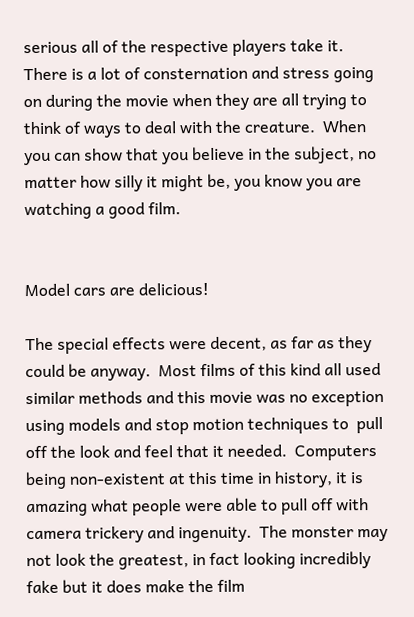serious all of the respective players take it.  There is a lot of consternation and stress going on during the movie when they are all trying to think of ways to deal with the creature.  When you can show that you believe in the subject, no matter how silly it might be, you know you are watching a good film.


Model cars are delicious!

The special effects were decent, as far as they could be anyway.  Most films of this kind all used similar methods and this movie was no exception using models and stop motion techniques to  pull off the look and feel that it needed.  Computers being non-existent at this time in history, it is amazing what people were able to pull off with camera trickery and ingenuity.  The monster may not look the greatest, in fact looking incredibly fake but it does make the film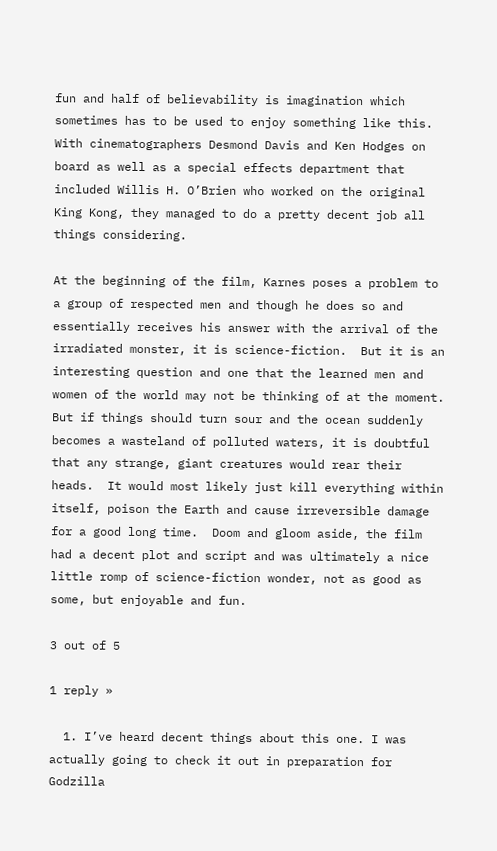fun and half of believability is imagination which sometimes has to be used to enjoy something like this.  With cinematographers Desmond Davis and Ken Hodges on board as well as a special effects department that included Willis H. O’Brien who worked on the original King Kong, they managed to do a pretty decent job all things considering.

At the beginning of the film, Karnes poses a problem to a group of respected men and though he does so and essentially receives his answer with the arrival of the irradiated monster, it is science-fiction.  But it is an interesting question and one that the learned men and women of the world may not be thinking of at the moment.  But if things should turn sour and the ocean suddenly becomes a wasteland of polluted waters, it is doubtful that any strange, giant creatures would rear their heads.  It would most likely just kill everything within itself, poison the Earth and cause irreversible damage for a good long time.  Doom and gloom aside, the film had a decent plot and script and was ultimately a nice little romp of science-fiction wonder, not as good as some, but enjoyable and fun.

3 out of 5

1 reply »

  1. I’ve heard decent things about this one. I was actually going to check it out in preparation for Godzilla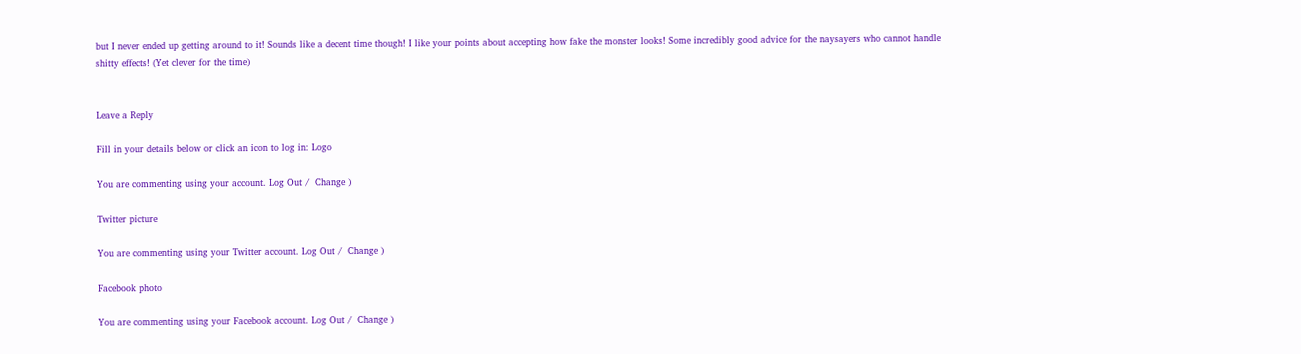but I never ended up getting around to it! Sounds like a decent time though! I like your points about accepting how fake the monster looks! Some incredibly good advice for the naysayers who cannot handle shitty effects! (Yet clever for the time)


Leave a Reply

Fill in your details below or click an icon to log in: Logo

You are commenting using your account. Log Out /  Change )

Twitter picture

You are commenting using your Twitter account. Log Out /  Change )

Facebook photo

You are commenting using your Facebook account. Log Out /  Change )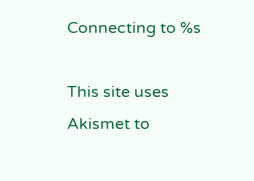Connecting to %s

This site uses Akismet to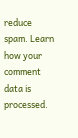reduce spam. Learn how your comment data is processed.